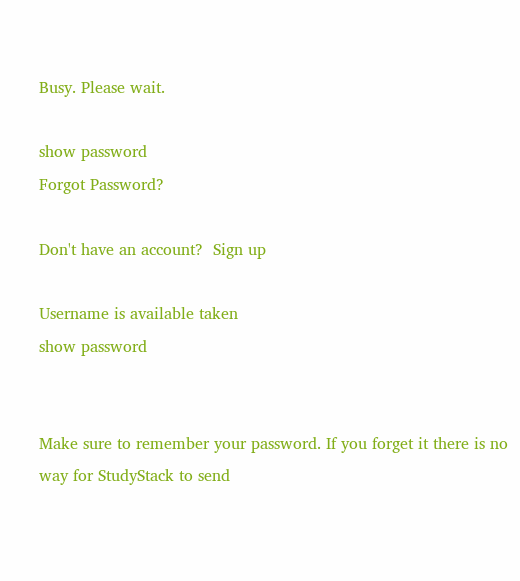Busy. Please wait.

show password
Forgot Password?

Don't have an account?  Sign up

Username is available taken
show password


Make sure to remember your password. If you forget it there is no way for StudyStack to send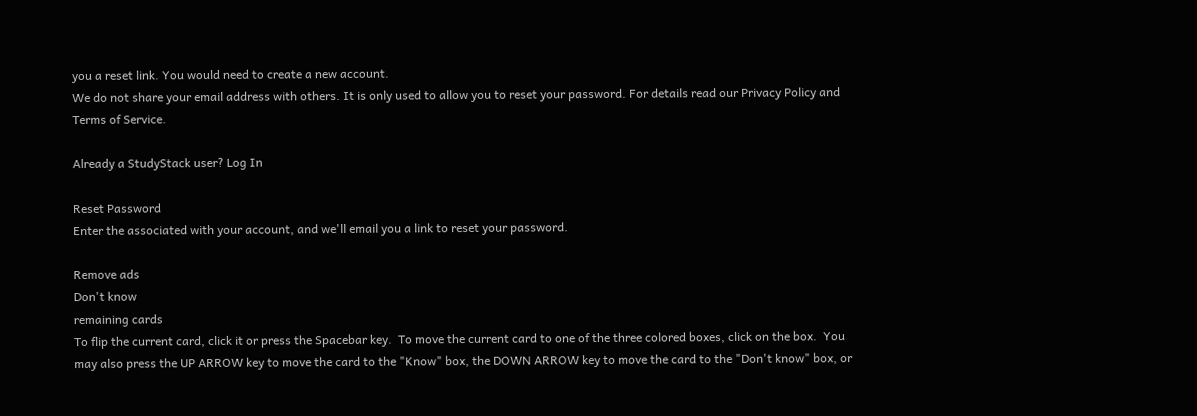you a reset link. You would need to create a new account.
We do not share your email address with others. It is only used to allow you to reset your password. For details read our Privacy Policy and Terms of Service.

Already a StudyStack user? Log In

Reset Password
Enter the associated with your account, and we'll email you a link to reset your password.

Remove ads
Don't know
remaining cards
To flip the current card, click it or press the Spacebar key.  To move the current card to one of the three colored boxes, click on the box.  You may also press the UP ARROW key to move the card to the "Know" box, the DOWN ARROW key to move the card to the "Don't know" box, or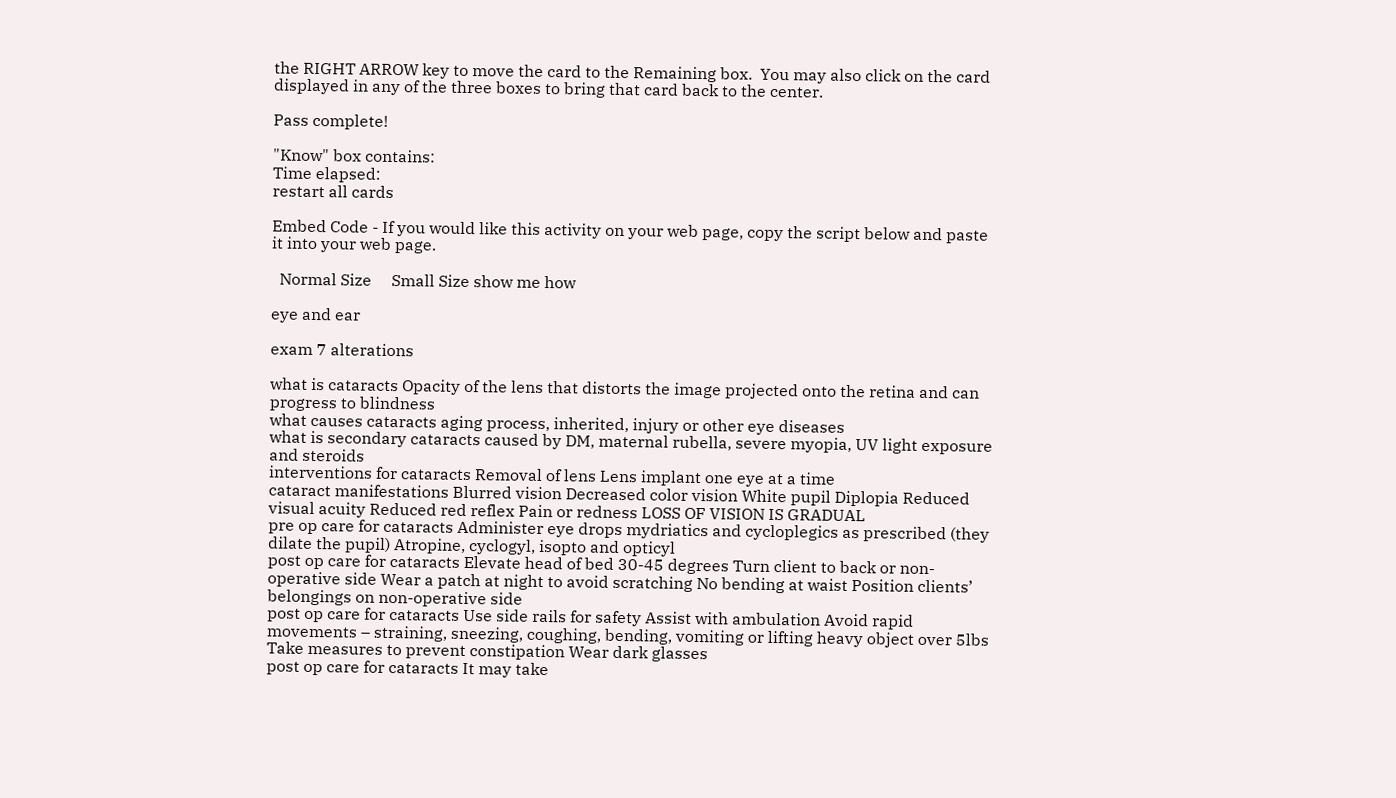the RIGHT ARROW key to move the card to the Remaining box.  You may also click on the card displayed in any of the three boxes to bring that card back to the center.

Pass complete!

"Know" box contains:
Time elapsed:
restart all cards

Embed Code - If you would like this activity on your web page, copy the script below and paste it into your web page.

  Normal Size     Small Size show me how

eye and ear

exam 7 alterations

what is cataracts Opacity of the lens that distorts the image projected onto the retina and can progress to blindness
what causes cataracts aging process, inherited, injury or other eye diseases
what is secondary cataracts caused by DM, maternal rubella, severe myopia, UV light exposure and steroids
interventions for cataracts Removal of lens Lens implant one eye at a time
cataract manifestations Blurred vision Decreased color vision White pupil Diplopia Reduced visual acuity Reduced red reflex Pain or redness LOSS OF VISION IS GRADUAL
pre op care for cataracts Administer eye drops mydriatics and cycloplegics as prescribed (they dilate the pupil) Atropine, cyclogyl, isopto and opticyl
post op care for cataracts Elevate head of bed 30-45 degrees Turn client to back or non-operative side Wear a patch at night to avoid scratching No bending at waist Position clients’ belongings on non-operative side
post op care for cataracts Use side rails for safety Assist with ambulation Avoid rapid movements – straining, sneezing, coughing, bending, vomiting or lifting heavy object over 5lbs Take measures to prevent constipation Wear dark glasses
post op care for cataracts It may take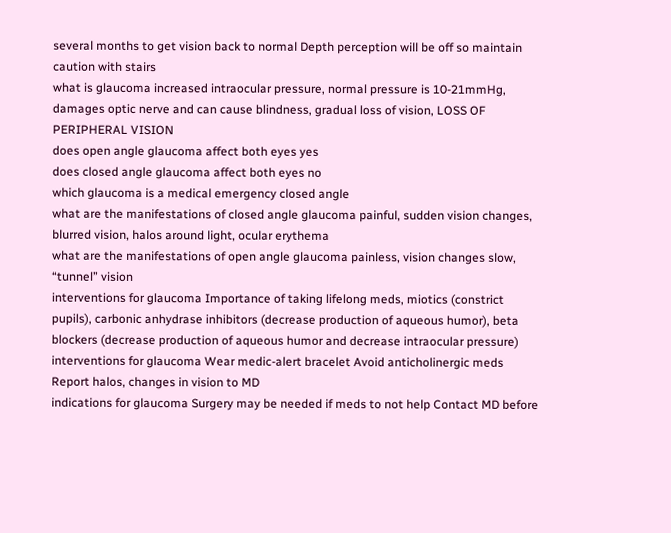several months to get vision back to normal Depth perception will be off so maintain caution with stairs
what is glaucoma increased intraocular pressure, normal pressure is 10-21mmHg, damages optic nerve and can cause blindness, gradual loss of vision, LOSS OF PERIPHERAL VISION
does open angle glaucoma affect both eyes yes
does closed angle glaucoma affect both eyes no
which glaucoma is a medical emergency closed angle
what are the manifestations of closed angle glaucoma painful, sudden vision changes, blurred vision, halos around light, ocular erythema
what are the manifestations of open angle glaucoma painless, vision changes slow, “tunnel” vision
interventions for glaucoma Importance of taking lifelong meds, miotics (constrict pupils), carbonic anhydrase inhibitors (decrease production of aqueous humor), beta blockers (decrease production of aqueous humor and decrease intraocular pressure)
interventions for glaucoma Wear medic-alert bracelet Avoid anticholinergic meds Report halos, changes in vision to MD
indications for glaucoma Surgery may be needed if meds to not help Contact MD before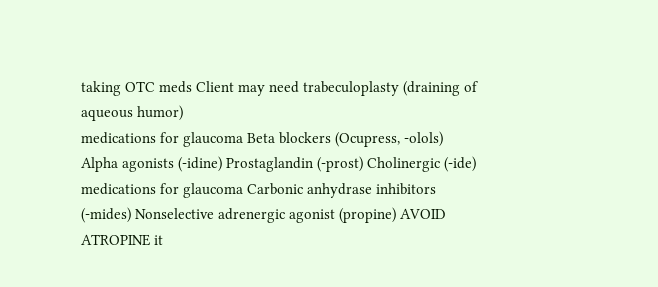taking OTC meds Client may need trabeculoplasty (draining of aqueous humor)
medications for glaucoma Beta blockers (Ocupress, -olols) Alpha agonists (-idine) Prostaglandin (-prost) Cholinergic (-ide)
medications for glaucoma Carbonic anhydrase inhibitors (-mides) Nonselective adrenergic agonist (propine) AVOID ATROPINE it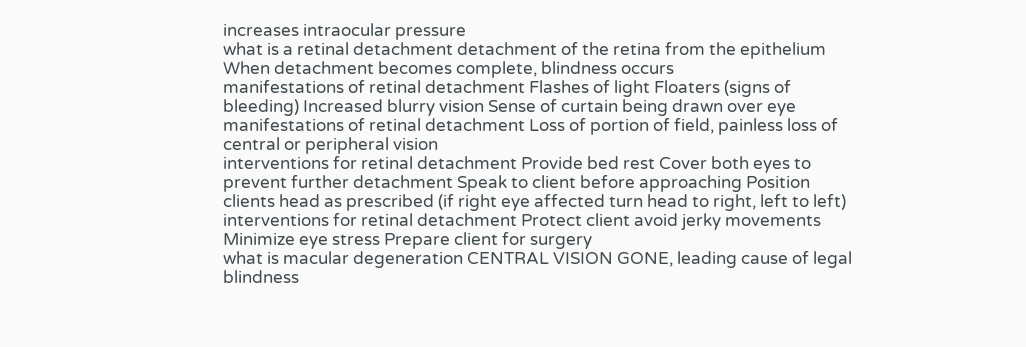increases intraocular pressure
what is a retinal detachment detachment of the retina from the epithelium When detachment becomes complete, blindness occurs
manifestations of retinal detachment Flashes of light Floaters (signs of bleeding) Increased blurry vision Sense of curtain being drawn over eye
manifestations of retinal detachment Loss of portion of field, painless loss of central or peripheral vision
interventions for retinal detachment Provide bed rest Cover both eyes to prevent further detachment Speak to client before approaching Position clients head as prescribed (if right eye affected turn head to right, left to left)
interventions for retinal detachment Protect client avoid jerky movements Minimize eye stress Prepare client for surgery
what is macular degeneration CENTRAL VISION GONE, leading cause of legal blindness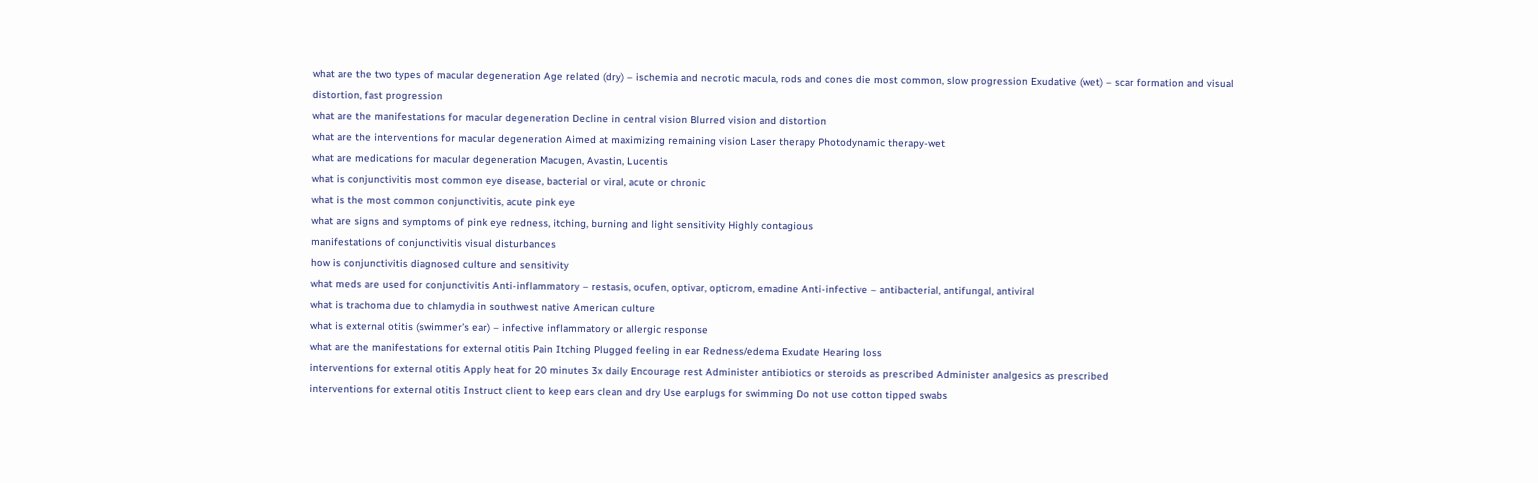what are the two types of macular degeneration Age related (dry) – ischemia and necrotic macula, rods and cones die most common, slow progression Exudative (wet) – scar formation and visual distortion, fast progression
what are the manifestations for macular degeneration Decline in central vision Blurred vision and distortion
what are the interventions for macular degeneration Aimed at maximizing remaining vision Laser therapy Photodynamic therapy-wet
what are medications for macular degeneration Macugen, Avastin, Lucentis
what is conjunctivitis most common eye disease, bacterial or viral, acute or chronic
what is the most common conjunctivitis, acute pink eye
what are signs and symptoms of pink eye redness, itching, burning and light sensitivity Highly contagious
manifestations of conjunctivitis visual disturbances
how is conjunctivitis diagnosed culture and sensitivity
what meds are used for conjunctivitis Anti-inflammatory – restasis, ocufen, optivar, opticrom, emadine Anti-infective – antibacterial, antifungal, antiviral
what is trachoma due to chlamydia in southwest native American culture
what is external otitis (swimmer’s ear) – infective inflammatory or allergic response
what are the manifestations for external otitis Pain Itching Plugged feeling in ear Redness/edema Exudate Hearing loss
interventions for external otitis Apply heat for 20 minutes 3x daily Encourage rest Administer antibiotics or steroids as prescribed Administer analgesics as prescribed
interventions for external otitis Instruct client to keep ears clean and dry Use earplugs for swimming Do not use cotton tipped swabs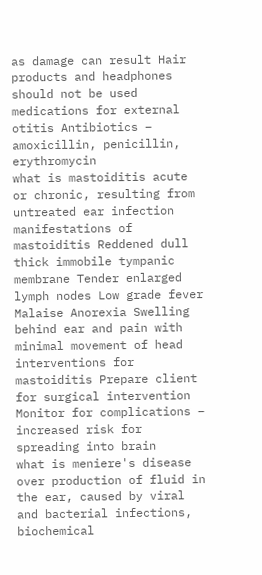as damage can result Hair products and headphones should not be used
medications for external otitis Antibiotics – amoxicillin, penicillin, erythromycin
what is mastoiditis acute or chronic, resulting from untreated ear infection
manifestations of mastoiditis Reddened dull thick immobile tympanic membrane Tender enlarged lymph nodes Low grade fever Malaise Anorexia Swelling behind ear and pain with minimal movement of head
interventions for mastoiditis Prepare client for surgical intervention Monitor for complications – increased risk for spreading into brain
what is meniere's disease over production of fluid in the ear, caused by viral and bacterial infections, biochemical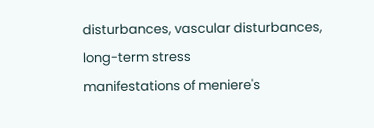disturbances, vascular disturbances, long-term stress
manifestations of meniere's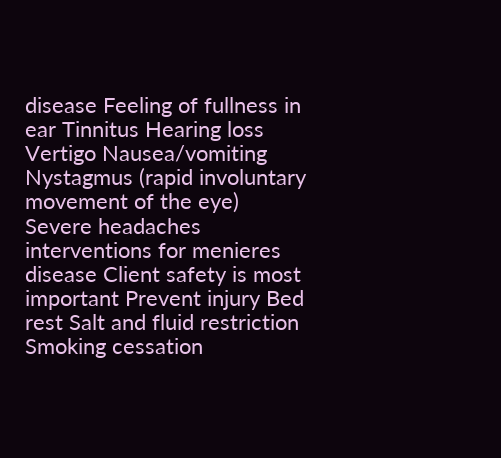disease Feeling of fullness in ear Tinnitus Hearing loss Vertigo Nausea/vomiting Nystagmus (rapid involuntary movement of the eye) Severe headaches
interventions for menieres disease Client safety is most important Prevent injury Bed rest Salt and fluid restriction Smoking cessation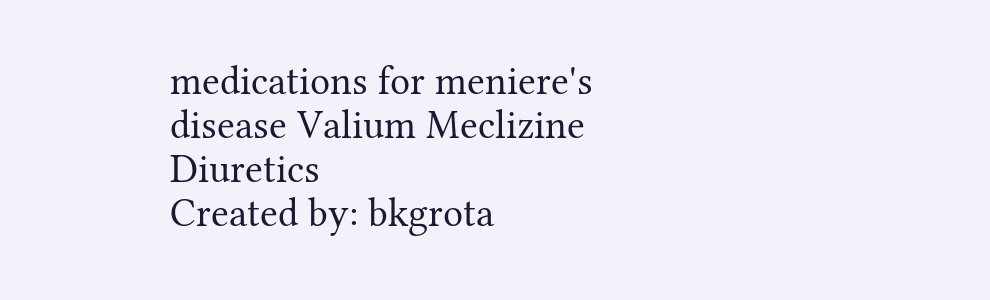medications for meniere's disease Valium Meclizine Diuretics
Created by: bkgrota